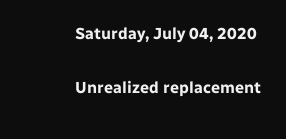Saturday, July 04, 2020

Unrealized replacement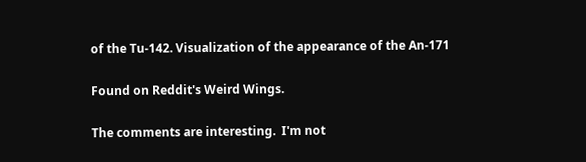of the Tu-142. Visualization of the appearance of the An-171

Found on Reddit's Weird Wings.

The comments are interesting.  I'm not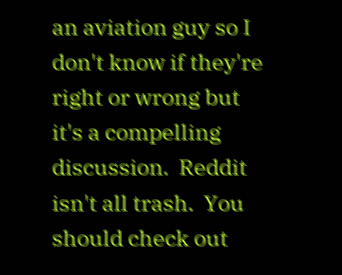an aviation guy so I don't know if they're right or wrong but it's a compelling discussion.  Reddit isn't all trash.  You should check out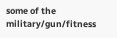some of the military/gun/fitness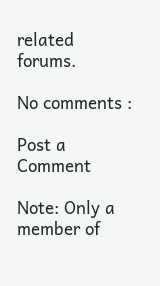related forums.

No comments :

Post a Comment

Note: Only a member of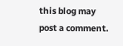this blog may post a comment.